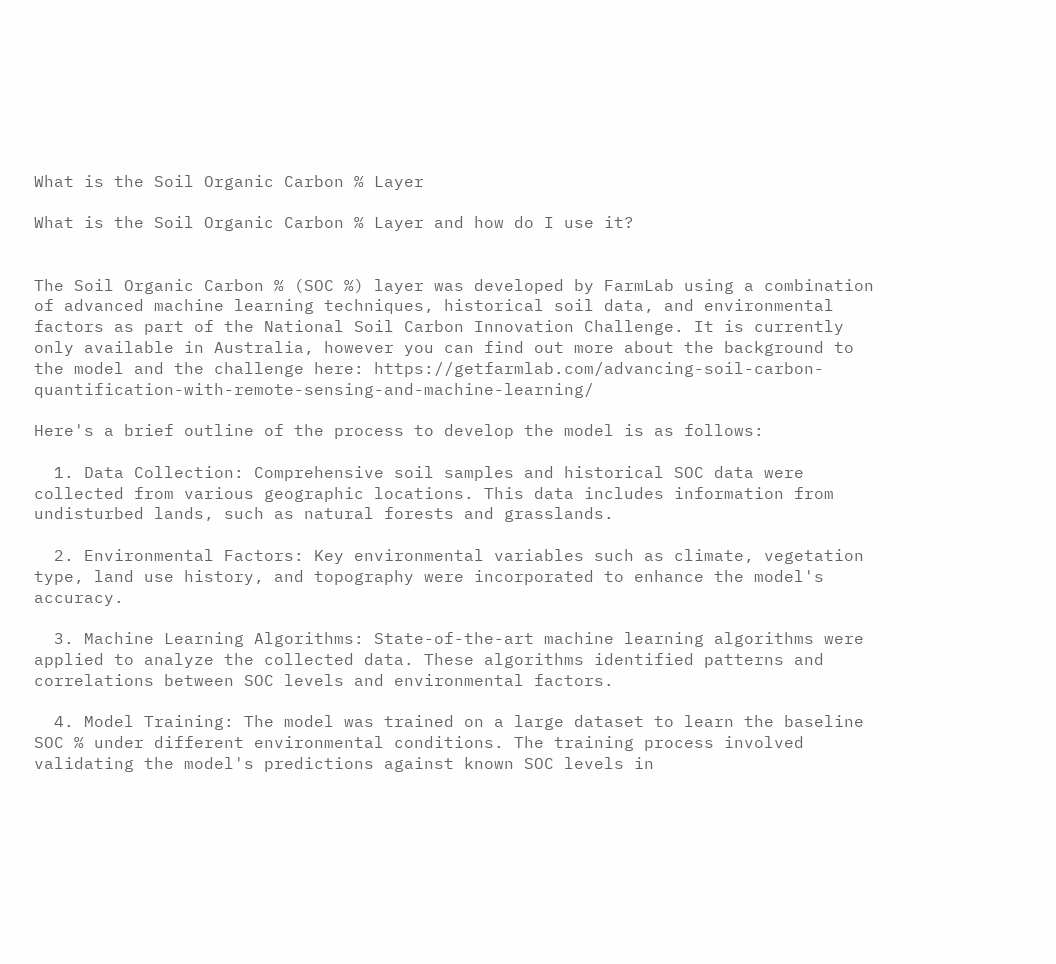What is the Soil Organic Carbon % Layer

What is the Soil Organic Carbon % Layer and how do I use it?


The Soil Organic Carbon % (SOC %) layer was developed by FarmLab using a combination of advanced machine learning techniques, historical soil data, and environmental factors as part of the National Soil Carbon Innovation Challenge. It is currently only available in Australia, however you can find out more about the background to the model and the challenge here: https://getfarmlab.com/advancing-soil-carbon-quantification-with-remote-sensing-and-machine-learning/

Here's a brief outline of the process to develop the model is as follows:

  1. Data Collection: Comprehensive soil samples and historical SOC data were collected from various geographic locations. This data includes information from undisturbed lands, such as natural forests and grasslands.

  2. Environmental Factors: Key environmental variables such as climate, vegetation type, land use history, and topography were incorporated to enhance the model's accuracy.

  3. Machine Learning Algorithms: State-of-the-art machine learning algorithms were applied to analyze the collected data. These algorithms identified patterns and correlations between SOC levels and environmental factors.

  4. Model Training: The model was trained on a large dataset to learn the baseline SOC % under different environmental conditions. The training process involved validating the model's predictions against known SOC levels in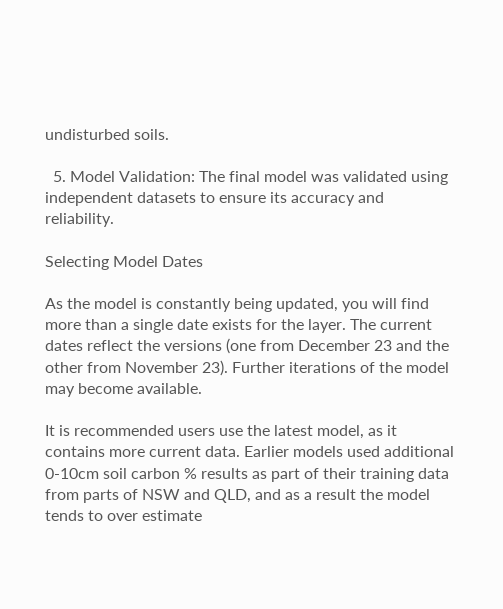undisturbed soils.

  5. Model Validation: The final model was validated using independent datasets to ensure its accuracy and reliability.

Selecting Model Dates

As the model is constantly being updated, you will find more than a single date exists for the layer. The current dates reflect the versions (one from December 23 and the other from November 23). Further iterations of the model may become available.

It is recommended users use the latest model, as it contains more current data. Earlier models used additional 0-10cm soil carbon % results as part of their training data from parts of NSW and QLD, and as a result the model tends to over estimate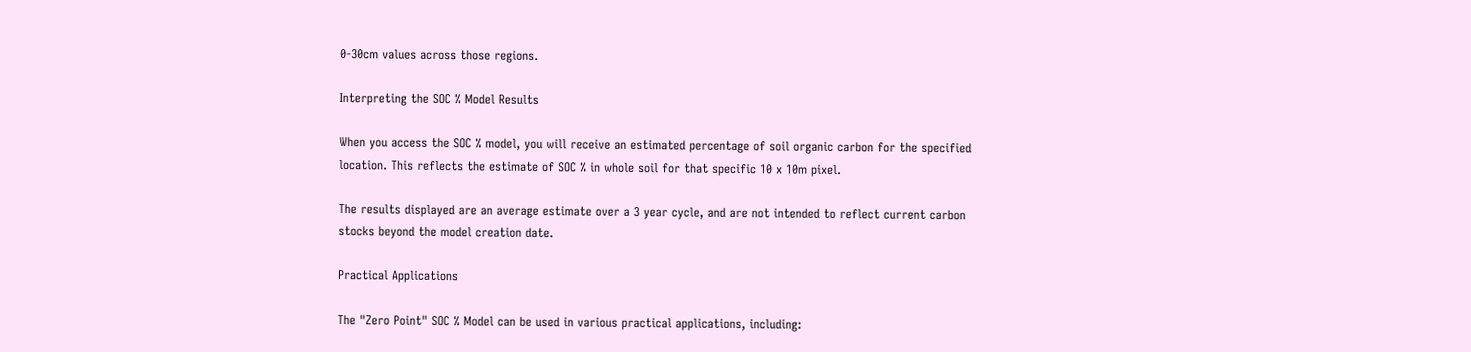0-30cm values across those regions.

Interpreting the SOC % Model Results

When you access the SOC % model, you will receive an estimated percentage of soil organic carbon for the specified location. This reflects the estimate of SOC % in whole soil for that specific 10 x 10m pixel.

The results displayed are an average estimate over a 3 year cycle, and are not intended to reflect current carbon stocks beyond the model creation date.

Practical Applications

The "Zero Point" SOC % Model can be used in various practical applications, including: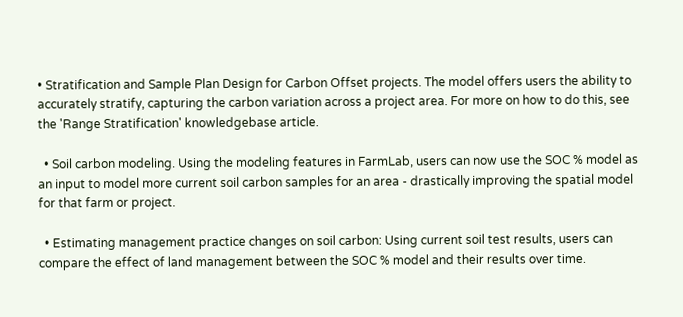• Stratification and Sample Plan Design for Carbon Offset projects. The model offers users the ability to accurately stratify, capturing the carbon variation across a project area. For more on how to do this, see the 'Range Stratification' knowledgebase article.

  • Soil carbon modeling. Using the modeling features in FarmLab, users can now use the SOC % model as an input to model more current soil carbon samples for an area - drastically improving the spatial model for that farm or project.

  • Estimating management practice changes on soil carbon: Using current soil test results, users can compare the effect of land management between the SOC % model and their results over time.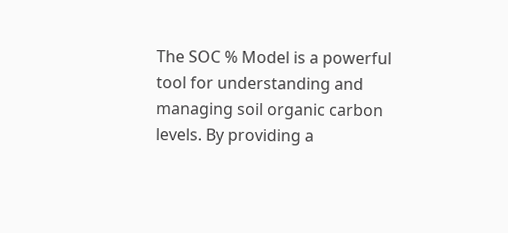The SOC % Model is a powerful tool for understanding and managing soil organic carbon levels. By providing a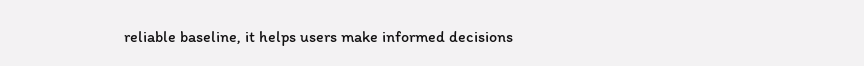reliable baseline, it helps users make informed decisions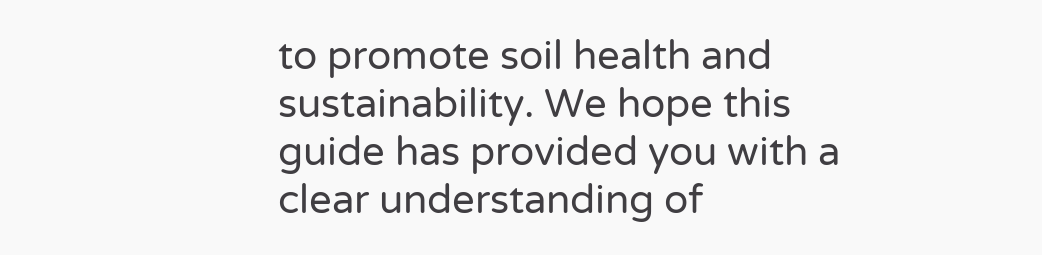to promote soil health and sustainability. We hope this guide has provided you with a clear understanding of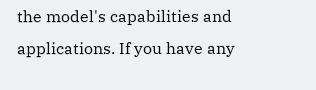the model's capabilities and applications. If you have any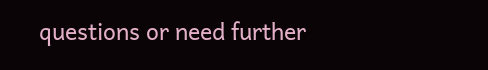questions or need further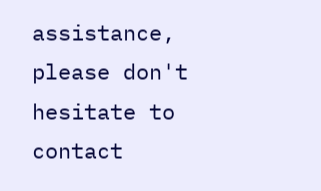assistance, please don't hesitate to contact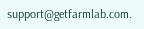support@getfarmlab.com.